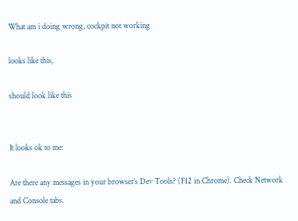What am i doing wrong, cockpit not working

looks like this,

should look like this


It looks ok to me:

Are there any messages in your browser’s Dev Tools? (F12 in Chrome). Check Network and Console tabs.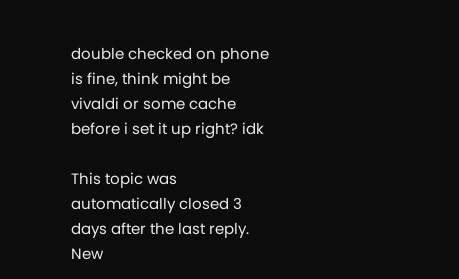double checked on phone is fine, think might be vivaldi or some cache before i set it up right? idk

This topic was automatically closed 3 days after the last reply. New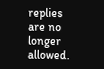replies are no longer allowed.